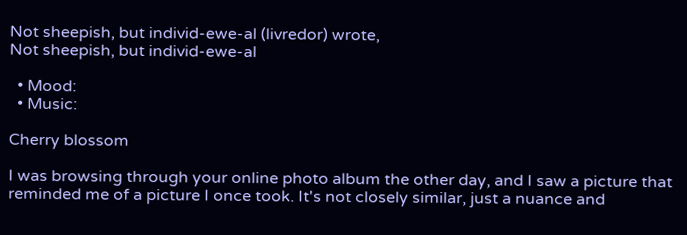Not sheepish, but individ-ewe-al (livredor) wrote,
Not sheepish, but individ-ewe-al

  • Mood:
  • Music:

Cherry blossom

I was browsing through your online photo album the other day, and I saw a picture that reminded me of a picture I once took. It's not closely similar, just a nuance and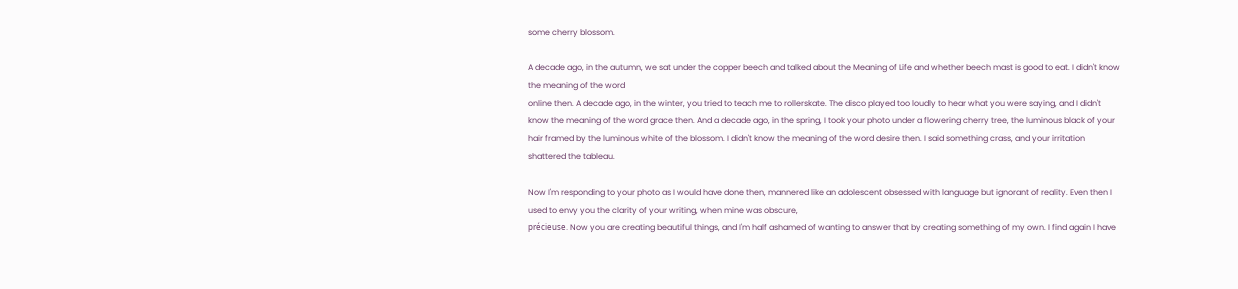some cherry blossom.

A decade ago, in the autumn, we sat under the copper beech and talked about the Meaning of Life and whether beech mast is good to eat. I didn't know the meaning of the word
online then. A decade ago, in the winter, you tried to teach me to rollerskate. The disco played too loudly to hear what you were saying, and I didn't know the meaning of the word grace then. And a decade ago, in the spring, I took your photo under a flowering cherry tree, the luminous black of your hair framed by the luminous white of the blossom. I didn't know the meaning of the word desire then. I said something crass, and your irritation shattered the tableau.

Now I'm responding to your photo as I would have done then, mannered like an adolescent obsessed with language but ignorant of reality. Even then I used to envy you the clarity of your writing, when mine was obscure,
précieuse. Now you are creating beautiful things, and I'm half ashamed of wanting to answer that by creating something of my own. I find again I have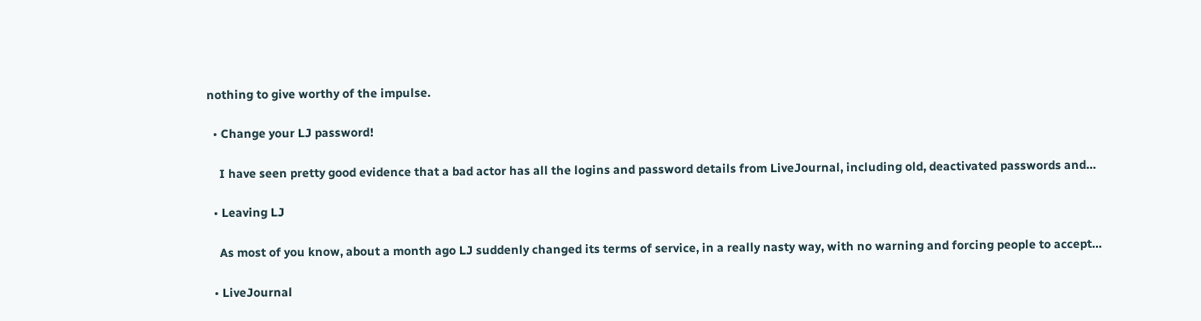nothing to give worthy of the impulse.

  • Change your LJ password!

    I have seen pretty good evidence that a bad actor has all the logins and password details from LiveJournal, including old, deactivated passwords and…

  • Leaving LJ

    As most of you know, about a month ago LJ suddenly changed its terms of service, in a really nasty way, with no warning and forcing people to accept…

  • LiveJournal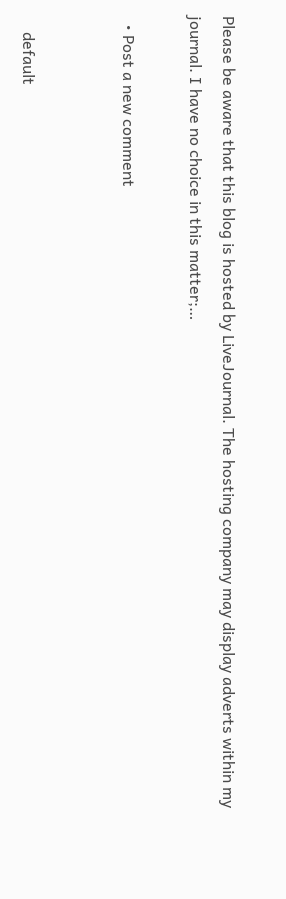Please be aware that this blog is hosted by LiveJournal. The hosting company may display adverts within my journal. I have no choice in this matter;…

  • Post a new comment


    default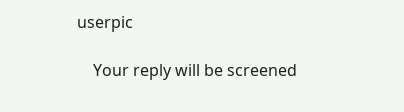userpic

    Your reply will be screened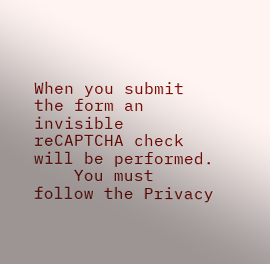When you submit the form an invisible reCAPTCHA check will be performed.
    You must follow the Privacy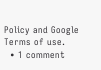Policy and Google Terms of use.
  • 1 comment